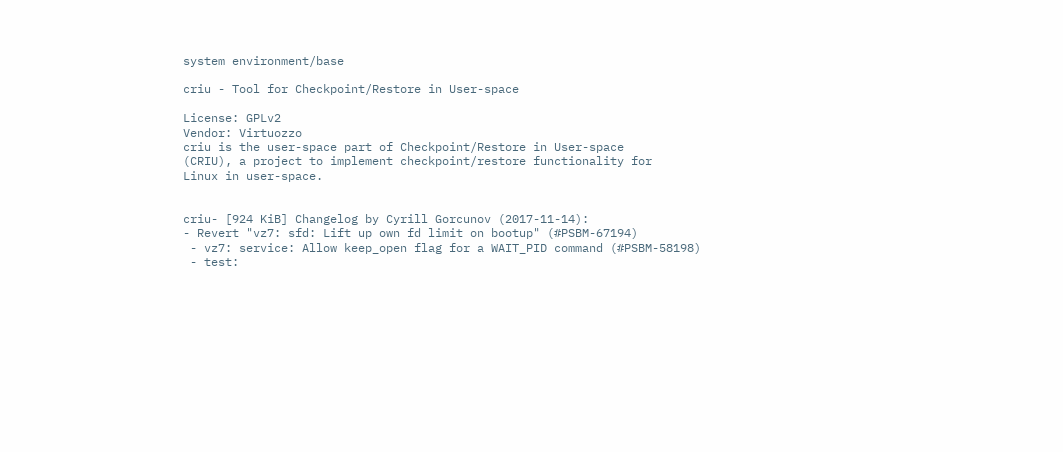system environment/base

criu - Tool for Checkpoint/Restore in User-space

License: GPLv2
Vendor: Virtuozzo
criu is the user-space part of Checkpoint/Restore in User-space
(CRIU), a project to implement checkpoint/restore functionality for
Linux in user-space.


criu- [924 KiB] Changelog by Cyrill Gorcunov (2017-11-14):
- Revert "vz7: sfd: Lift up own fd limit on bootup" (#PSBM-67194)
 - vz7: service: Allow keep_open flag for a WAIT_PID command (#PSBM-58198)
 - test: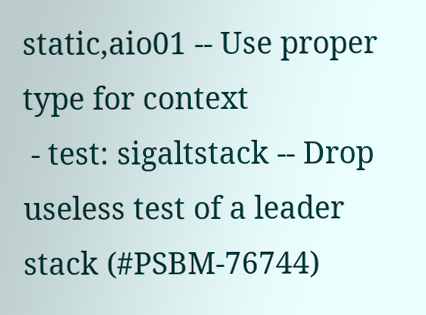static,aio01 -- Use proper type for context
 - test: sigaltstack -- Drop useless test of a leader stack (#PSBM-76744)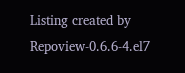Listing created by Repoview-0.6.6-4.el7